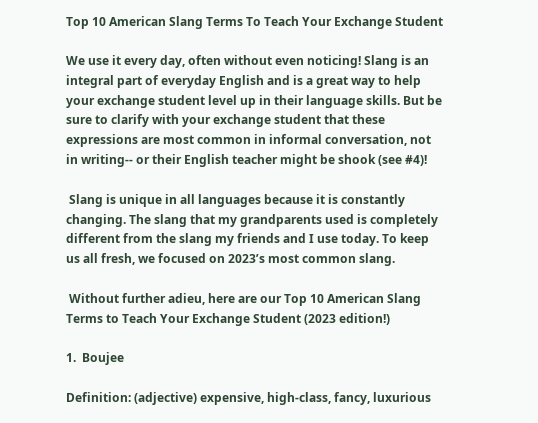Top 10 American Slang Terms To Teach Your Exchange Student

We use it every day, often without even noticing! Slang is an integral part of everyday English and is a great way to help your exchange student level up in their language skills. But be sure to clarify with your exchange student that these expressions are most common in informal conversation, not in writing-- or their English teacher might be shook (see #4)!

 Slang is unique in all languages because it is constantly changing. The slang that my grandparents used is completely different from the slang my friends and I use today. To keep us all fresh, we focused on 2023’s most common slang.

 Without further adieu, here are our Top 10 American Slang Terms to Teach Your Exchange Student (2023 edition!)

1.  Boujee

Definition: (adjective) expensive, high-class, fancy, luxurious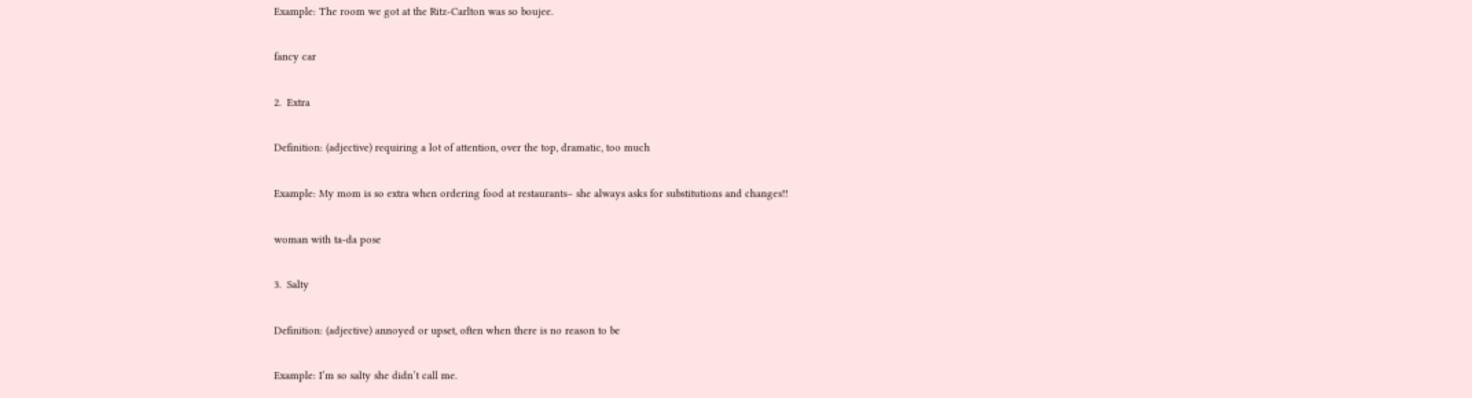Example: The room we got at the Ritz-Carlton was so boujee.

fancy car

2.  Extra

Definition: (adjective) requiring a lot of attention, over the top, dramatic, too much

Example: My mom is so extra when ordering food at restaurants– she always asks for substitutions and changes!!

woman with ta-da pose

3.  Salty

Definition: (adjective) annoyed or upset, often when there is no reason to be

Example: I’m so salty she didn’t call me.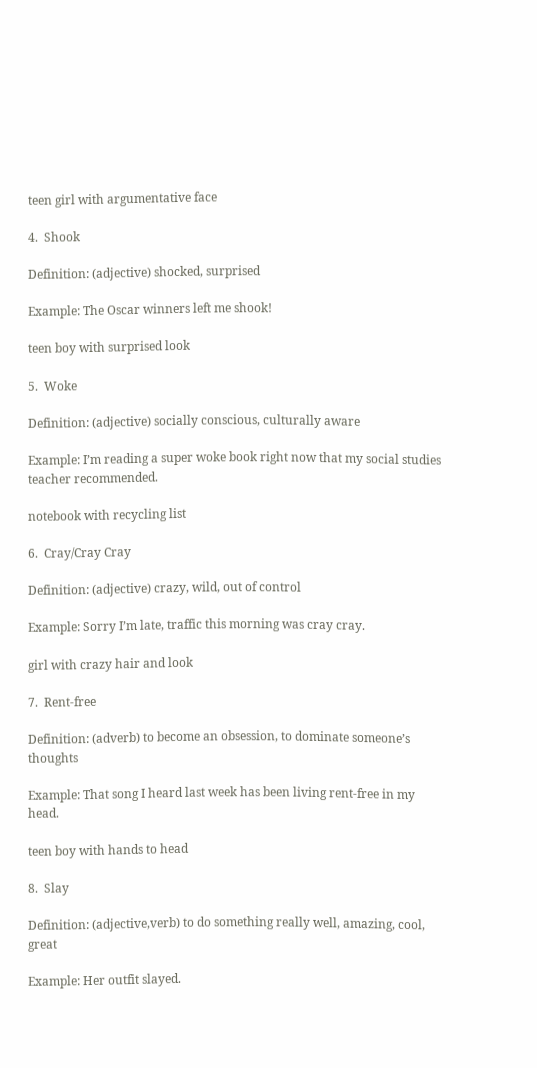teen girl with argumentative face

4.  Shook

Definition: (adjective) shocked, surprised

Example: The Oscar winners left me shook!

teen boy with surprised look

5.  Woke

Definition: (adjective) socially conscious, culturally aware

Example: I’m reading a super woke book right now that my social studies teacher recommended.

notebook with recycling list

6.  Cray/Cray Cray

Definition: (adjective) crazy, wild, out of control

Example: Sorry I’m late, traffic this morning was cray cray.

girl with crazy hair and look

7.  Rent-free

Definition: (adverb) to become an obsession, to dominate someone’s thoughts

Example: That song I heard last week has been living rent-free in my head.

teen boy with hands to head

8.  Slay

Definition: (adjective,verb) to do something really well, amazing, cool, great

Example: Her outfit slayed.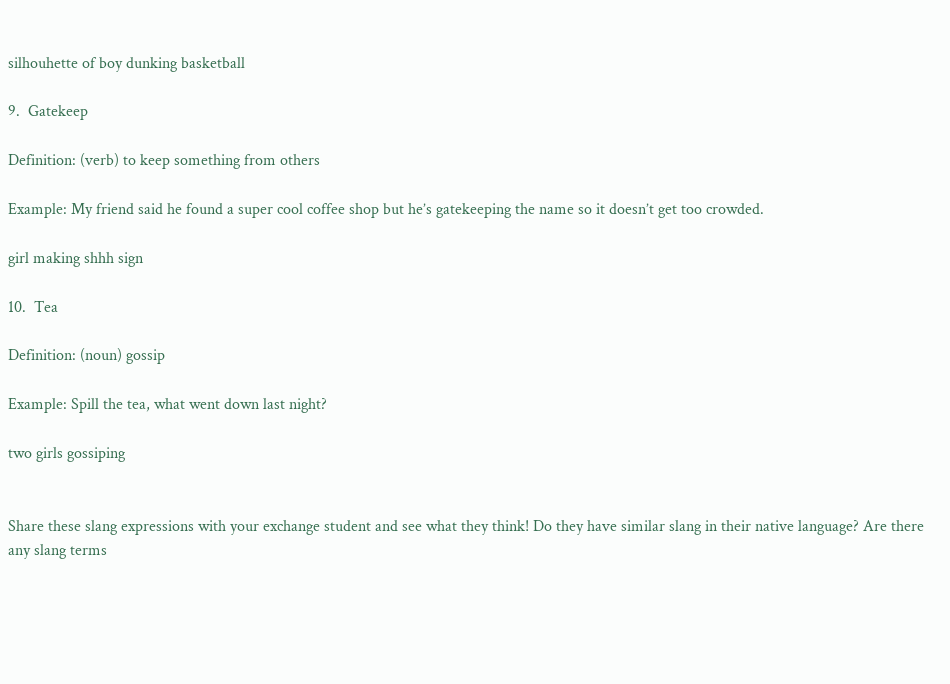silhouhette of boy dunking basketball

9.  Gatekeep

Definition: (verb) to keep something from others

Example: My friend said he found a super cool coffee shop but he’s gatekeeping the name so it doesn’t get too crowded.

girl making shhh sign

10.  Tea

Definition: (noun) gossip

Example: Spill the tea, what went down last night?

two girls gossiping


Share these slang expressions with your exchange student and see what they think! Do they have similar slang in their native language? Are there any slang terms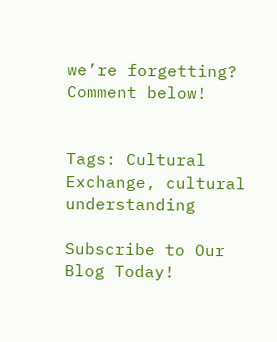we’re forgetting? Comment below!


Tags: Cultural Exchange, cultural understanding

Subscribe to Our Blog Today!